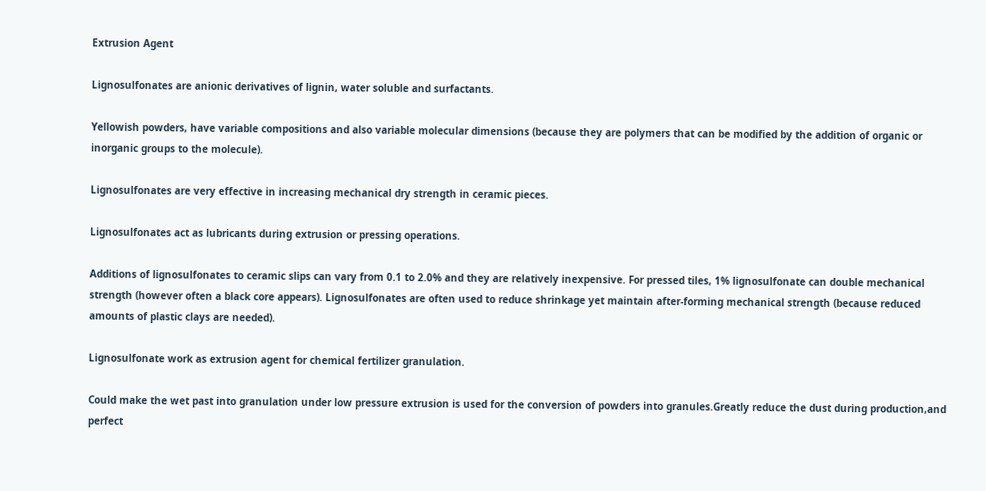Extrusion Agent

Lignosulfonates are anionic derivatives of lignin, water soluble and surfactants.

Yellowish powders, have variable compositions and also variable molecular dimensions (because they are polymers that can be modified by the addition of organic or inorganic groups to the molecule).

Lignosulfonates are very effective in increasing mechanical dry strength in ceramic pieces.

Lignosulfonates act as lubricants during extrusion or pressing operations.

Additions of lignosulfonates to ceramic slips can vary from 0.1 to 2.0% and they are relatively inexpensive. For pressed tiles, 1% lignosulfonate can double mechanical strength (however often a black core appears). Lignosulfonates are often used to reduce shrinkage yet maintain after-forming mechanical strength (because reduced amounts of plastic clays are needed).

Lignosulfonate work as extrusion agent for chemical fertilizer granulation.

Could make the wet past into granulation under low pressure extrusion is used for the conversion of powders into granules.Greatly reduce the dust during production,and perfect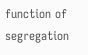function of segregation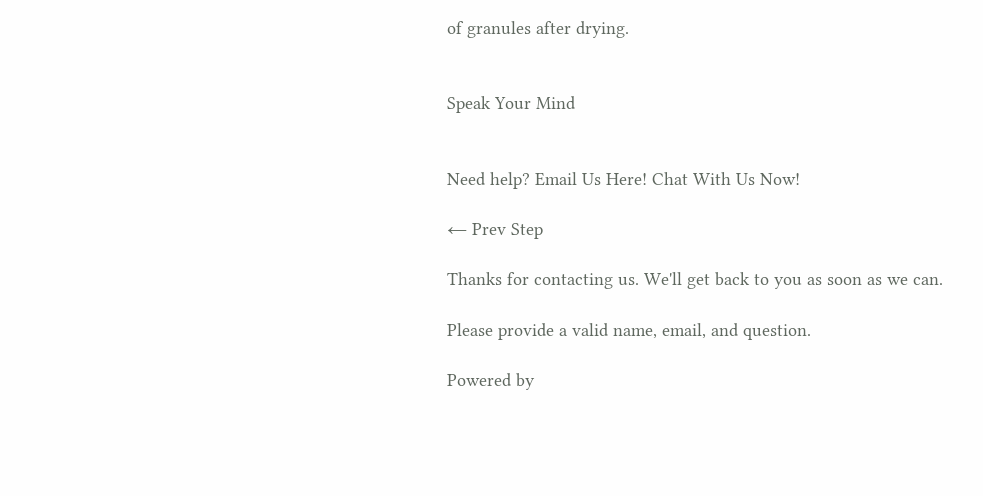of granules after drying.


Speak Your Mind


Need help? Email Us Here! Chat With Us Now!

← Prev Step

Thanks for contacting us. We'll get back to you as soon as we can.

Please provide a valid name, email, and question.

Powered by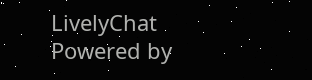LivelyChat
Powered by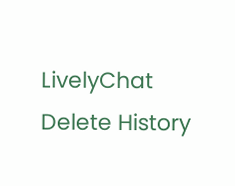LivelyChat Delete History